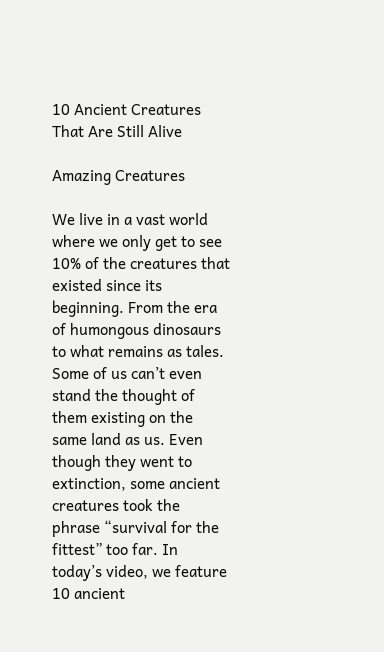10 Ancient Creatures That Are Still Alive

Amazing Creatures

We live in a vast world where we only get to see 10% of the creatures that existed since its beginning. From the era of humongous dinosaurs to what remains as tales. Some of us can’t even stand the thought of them existing on the same land as us. Even though they went to extinction, some ancient creatures took the phrase “survival for the fittest” too far. In today’s video, we feature 10 ancient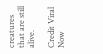creatures that are still alive.

Credit Viral Now